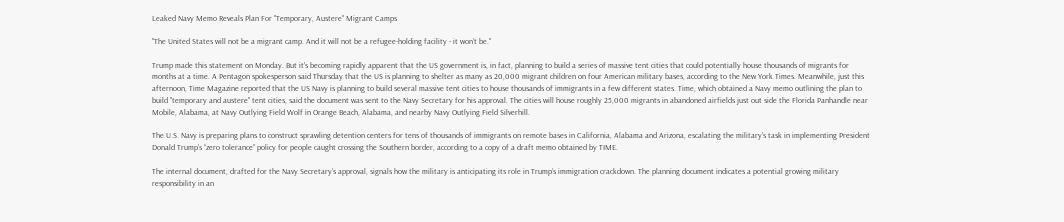Leaked Navy Memo Reveals Plan For "Temporary, Austere" Migrant Camps

"The United States will not be a migrant camp. And it will not be a refugee-holding facility - it won’t be."

Trump made this statement on Monday. But it's becoming rapidly apparent that the US government is, in fact, planning to build a series of massive tent cities that could potentially house thousands of migrants for months at a time. A Pentagon spokesperson said Thursday that the US is planning to shelter as many as 20,000 migrant children on four American military bases, according to the New York Times. Meanwhile, just this afternoon, Time Magazine reported that the US Navy is planning to build several massive tent cities to house thousands of immigrants in a few different states. Time, which obtained a Navy memo outlining the plan to build "temporary and austere" tent cities, said the document was sent to the Navy Secretary for his approval. The cities will house roughly 25,000 migrants in abandoned airfields just out side the Florida Panhandle near Mobile, Alabama, at Navy Outlying Field Wolf in Orange Beach, Alabama, and nearby Navy Outlying Field Silverhill.

The U.S. Navy is preparing plans to construct sprawling detention centers for tens of thousands of immigrants on remote bases in California, Alabama and Arizona, escalating the military’s task in implementing President Donald Trump’s “zero tolerance” policy for people caught crossing the Southern border, according to a copy of a draft memo obtained by TIME.

The internal document, drafted for the Navy Secretary’s approval, signals how the military is anticipating its role in Trump’s immigration crackdown. The planning document indicates a potential growing military responsibility in an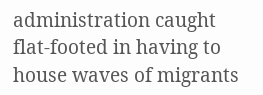administration caught flat-footed in having to house waves of migrants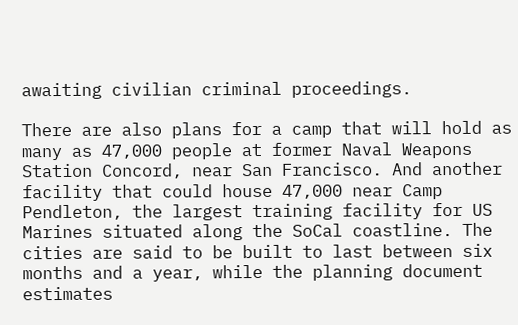awaiting civilian criminal proceedings.

There are also plans for a camp that will hold as many as 47,000 people at former Naval Weapons Station Concord, near San Francisco. And another facility that could house 47,000 near Camp Pendleton, the largest training facility for US Marines situated along the SoCal coastline. The cities are said to be built to last between six months and a year, while the planning document estimates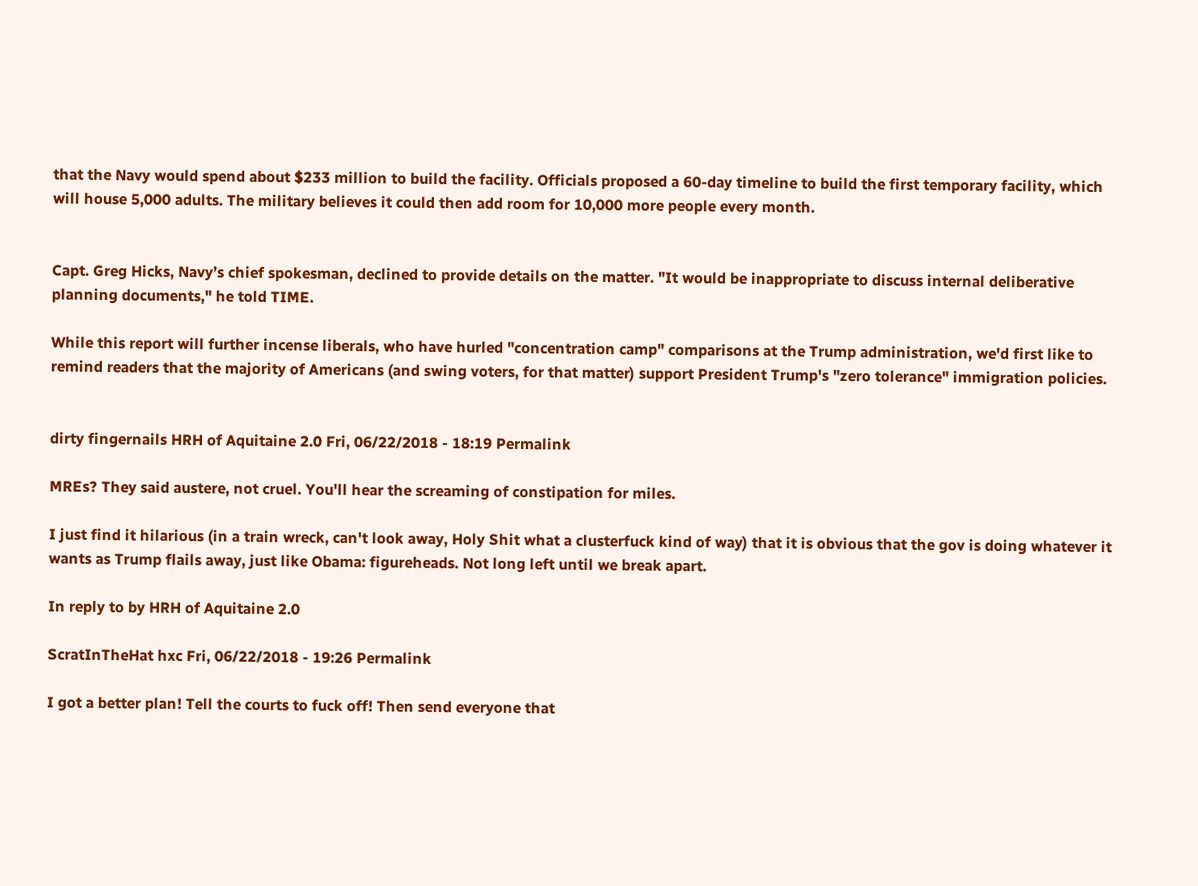that the Navy would spend about $233 million to build the facility. Officials proposed a 60-day timeline to build the first temporary facility, which will house 5,000 adults. The military believes it could then add room for 10,000 more people every month.


Capt. Greg Hicks, Navy’s chief spokesman, declined to provide details on the matter. "It would be inappropriate to discuss internal deliberative planning documents," he told TIME.

While this report will further incense liberals, who have hurled "concentration camp" comparisons at the Trump administration, we'd first like to remind readers that the majority of Americans (and swing voters, for that matter) support President Trump's "zero tolerance" immigration policies.


dirty fingernails HRH of Aquitaine 2.0 Fri, 06/22/2018 - 18:19 Permalink

MREs? They said austere, not cruel. You'll hear the screaming of constipation for miles.

I just find it hilarious (in a train wreck, can't look away, Holy Shit what a clusterfuck kind of way) that it is obvious that the gov is doing whatever it wants as Trump flails away, just like Obama: figureheads. Not long left until we break apart.

In reply to by HRH of Aquitaine 2.0

ScratInTheHat hxc Fri, 06/22/2018 - 19:26 Permalink

I got a better plan! Tell the courts to fuck off! Then send everyone that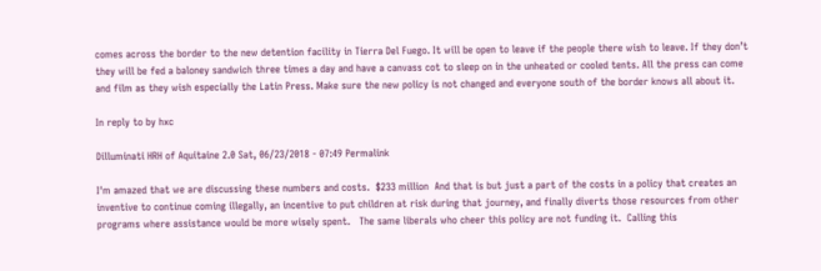comes across the border to the new detention facility in Tierra Del Fuego. It will be open to leave if the people there wish to leave. If they don’t they will be fed a baloney sandwich three times a day and have a canvass cot to sleep on in the unheated or cooled tents. All the press can come and film as they wish especially the Latin Press. Make sure the new policy is not changed and everyone south of the border knows all about it.

In reply to by hxc

Dilluminati HRH of Aquitaine 2.0 Sat, 06/23/2018 - 07:49 Permalink

I'm amazed that we are discussing these numbers and costs.  $233 million  And that is but just a part of the costs in a policy that creates an inventive to continue coming illegally, an incentive to put children at risk during that journey, and finally diverts those resources from other programs where assistance would be more wisely spent.   The same liberals who cheer this policy are not funding it.  Calling this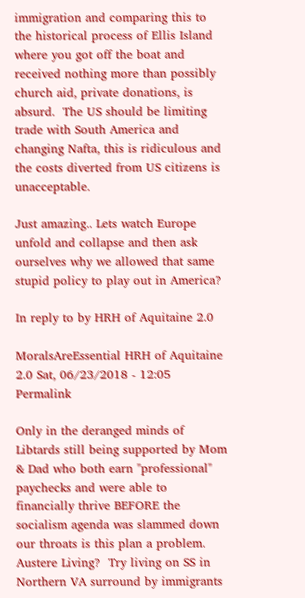immigration and comparing this to the historical process of Ellis Island where you got off the boat and received nothing more than possibly church aid, private donations, is absurd.  The US should be limiting trade with South America and changing Nafta, this is ridiculous and the costs diverted from US citizens is unacceptable.

Just amazing.. Lets watch Europe unfold and collapse and then ask ourselves why we allowed that same stupid policy to play out in America?

In reply to by HRH of Aquitaine 2.0

MoralsAreEssential HRH of Aquitaine 2.0 Sat, 06/23/2018 - 12:05 Permalink

Only in the deranged minds of Libtards still being supported by Mom & Dad who both earn "professional" paychecks and were able to financially thrive BEFORE the socialism agenda was slammed down our throats is this plan a problem.  Austere Living?  Try living on SS in Northern VA surround by immigrants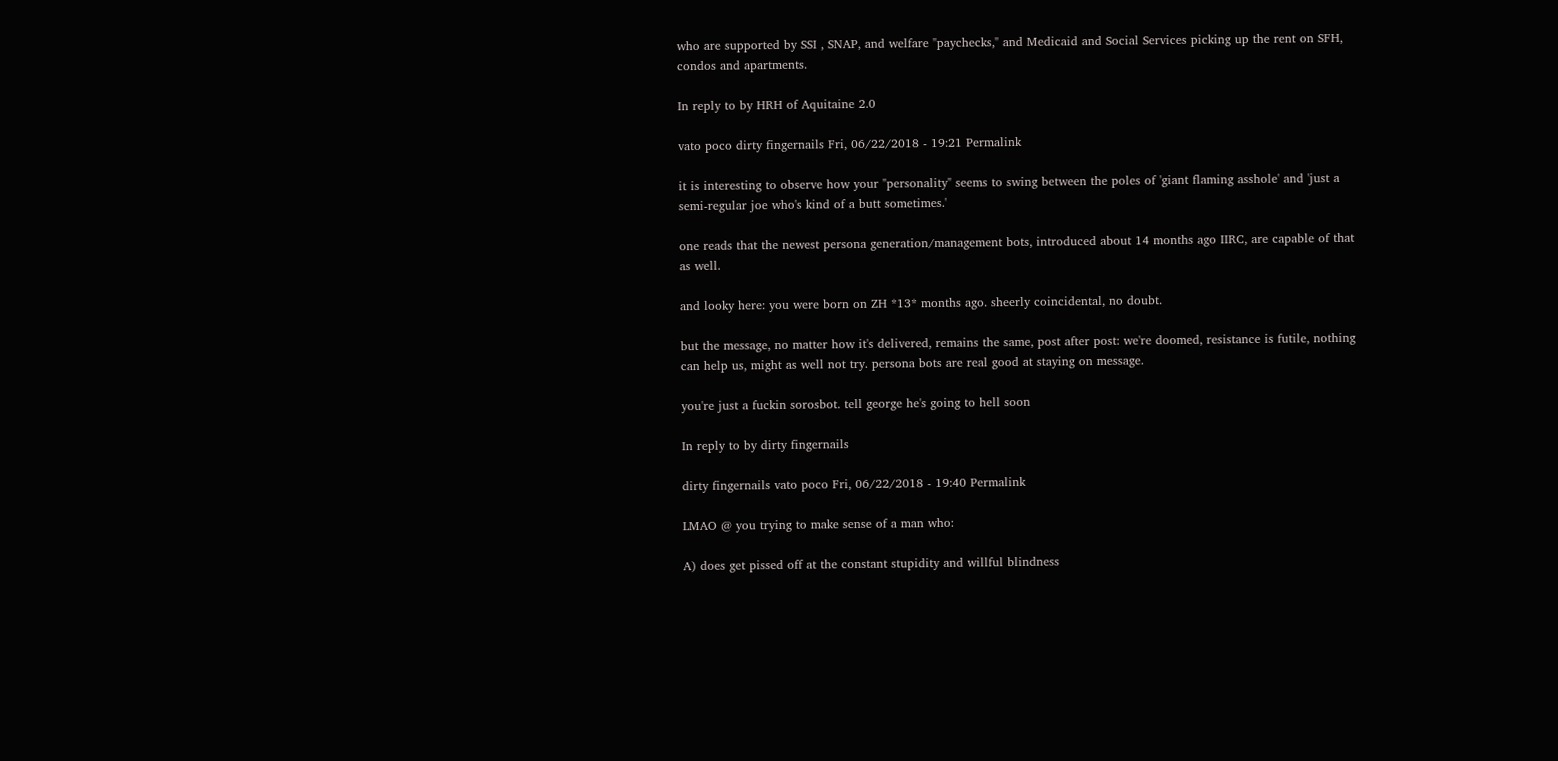who are supported by SSI , SNAP, and welfare "paychecks," and Medicaid and Social Services picking up the rent on SFH, condos and apartments.

In reply to by HRH of Aquitaine 2.0

vato poco dirty fingernails Fri, 06/22/2018 - 19:21 Permalink

it is interesting to observe how your "personality" seems to swing between the poles of 'giant flaming asshole' and 'just a semi-regular joe who's kind of a butt sometimes.'

one reads that the newest persona generation/management bots, introduced about 14 months ago IIRC, are capable of that as well.

and looky here: you were born on ZH *13* months ago. sheerly coincidental, no doubt.

but the message, no matter how it's delivered, remains the same, post after post: we're doomed, resistance is futile, nothing can help us, might as well not try. persona bots are real good at staying on message.

you're just a fuckin sorosbot. tell george he's going to hell soon

In reply to by dirty fingernails

dirty fingernails vato poco Fri, 06/22/2018 - 19:40 Permalink

LMAO @ you trying to make sense of a man who:

A) does get pissed off at the constant stupidity and willful blindness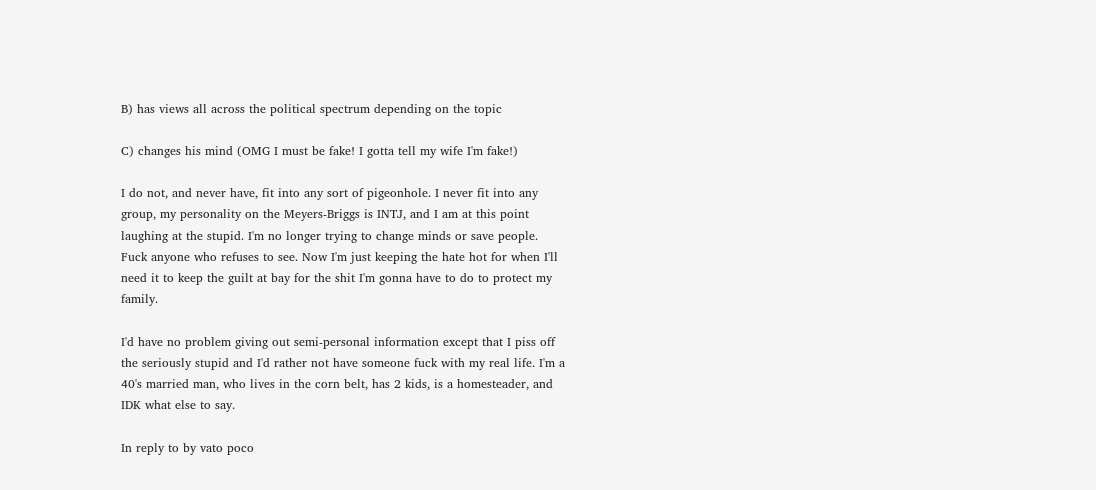B) has views all across the political spectrum depending on the topic

C) changes his mind (OMG I must be fake! I gotta tell my wife I'm fake!)

I do not, and never have, fit into any sort of pigeonhole. I never fit into any group, my personality on the Meyers-Briggs is INTJ, and I am at this point laughing at the stupid. I'm no longer trying to change minds or save people. Fuck anyone who refuses to see. Now I'm just keeping the hate hot for when I'll need it to keep the guilt at bay for the shit I'm gonna have to do to protect my family.

I'd have no problem giving out semi-personal information except that I piss off the seriously stupid and I'd rather not have someone fuck with my real life. I'm a 40's married man, who lives in the corn belt, has 2 kids, is a homesteader, and IDK what else to say.

In reply to by vato poco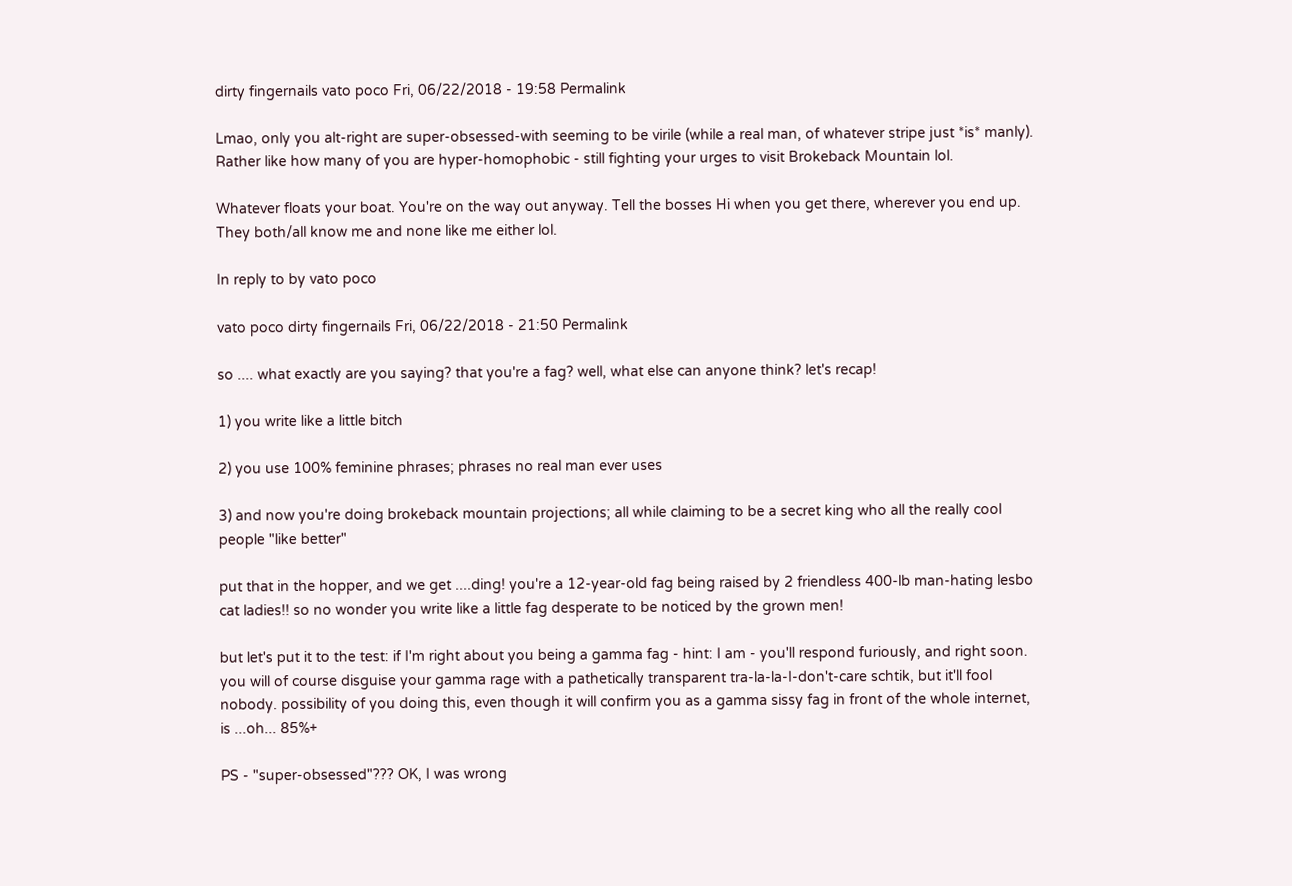dirty fingernails vato poco Fri, 06/22/2018 - 19:58 Permalink

Lmao, only you alt-right are super-obsessed-with seeming to be virile (while a real man, of whatever stripe just *is* manly). Rather like how many of you are hyper-homophobic - still fighting your urges to visit Brokeback Mountain lol.

Whatever floats your boat. You're on the way out anyway. Tell the bosses Hi when you get there, wherever you end up. They both/all know me and none like me either lol.

In reply to by vato poco

vato poco dirty fingernails Fri, 06/22/2018 - 21:50 Permalink

so .... what exactly are you saying? that you're a fag? well, what else can anyone think? let's recap!

1) you write like a little bitch

2) you use 100% feminine phrases; phrases no real man ever uses

3) and now you're doing brokeback mountain projections; all while claiming to be a secret king who all the really cool people "like better"

put that in the hopper, and we get ....ding! you're a 12-year-old fag being raised by 2 friendless 400-lb man-hating lesbo cat ladies!! so no wonder you write like a little fag desperate to be noticed by the grown men!

but let's put it to the test: if I'm right about you being a gamma fag - hint: I am - you'll respond furiously, and right soon. you will of course disguise your gamma rage with a pathetically transparent tra-la-la-I-don't-care schtik, but it'll fool nobody. possibility of you doing this, even though it will confirm you as a gamma sissy fag in front of the whole internet, is ...oh... 85%+

PS - "super-obsessed"??? OK, I was wrong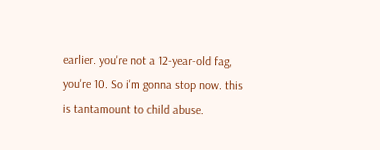earlier. you're not a 12-year-old fag, you're 10. So i'm gonna stop now. this is tantamount to child abuse.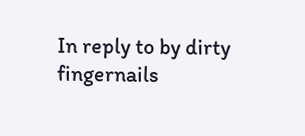In reply to by dirty fingernails